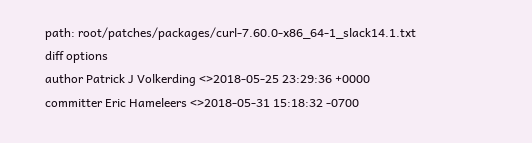path: root/patches/packages/curl-7.60.0-x86_64-1_slack14.1.txt
diff options
author Patrick J Volkerding <>2018-05-25 23:29:36 +0000
committer Eric Hameleers <>2018-05-31 15:18:32 -0700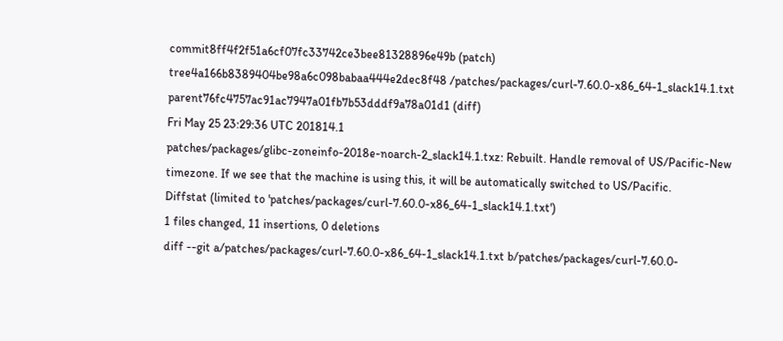commit8ff4f2f51a6cf07fc33742ce3bee81328896e49b (patch)
tree4a166b8389404be98a6c098babaa444e2dec8f48 /patches/packages/curl-7.60.0-x86_64-1_slack14.1.txt
parent76fc4757ac91ac7947a01fb7b53dddf9a78a01d1 (diff)
Fri May 25 23:29:36 UTC 201814.1
patches/packages/glibc-zoneinfo-2018e-noarch-2_slack14.1.txz: Rebuilt. Handle removal of US/Pacific-New timezone. If we see that the machine is using this, it will be automatically switched to US/Pacific.
Diffstat (limited to 'patches/packages/curl-7.60.0-x86_64-1_slack14.1.txt')
1 files changed, 11 insertions, 0 deletions
diff --git a/patches/packages/curl-7.60.0-x86_64-1_slack14.1.txt b/patches/packages/curl-7.60.0-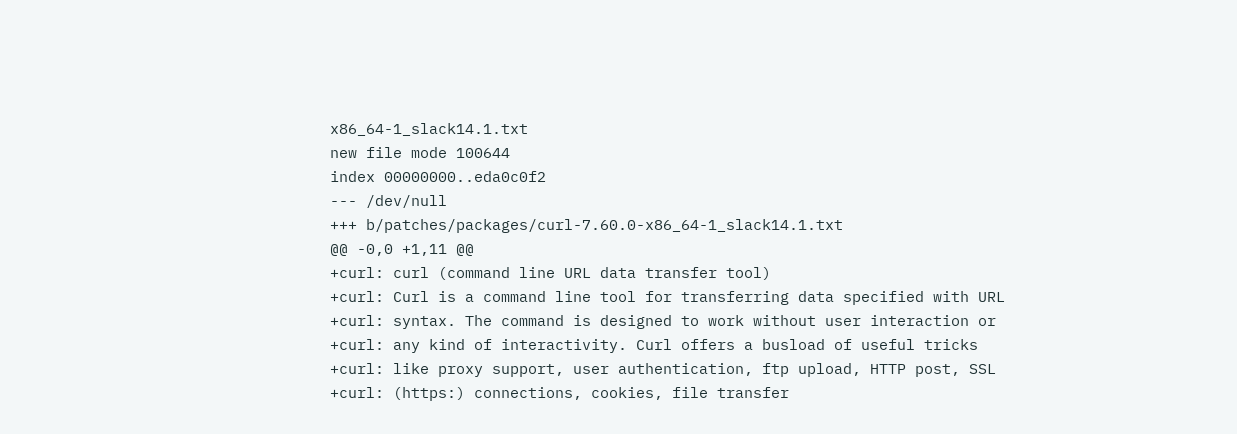x86_64-1_slack14.1.txt
new file mode 100644
index 00000000..eda0c0f2
--- /dev/null
+++ b/patches/packages/curl-7.60.0-x86_64-1_slack14.1.txt
@@ -0,0 +1,11 @@
+curl: curl (command line URL data transfer tool)
+curl: Curl is a command line tool for transferring data specified with URL
+curl: syntax. The command is designed to work without user interaction or
+curl: any kind of interactivity. Curl offers a busload of useful tricks
+curl: like proxy support, user authentication, ftp upload, HTTP post, SSL
+curl: (https:) connections, cookies, file transfer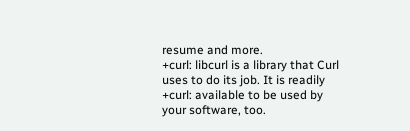resume and more.
+curl: libcurl is a library that Curl uses to do its job. It is readily
+curl: available to be used by your software, too.